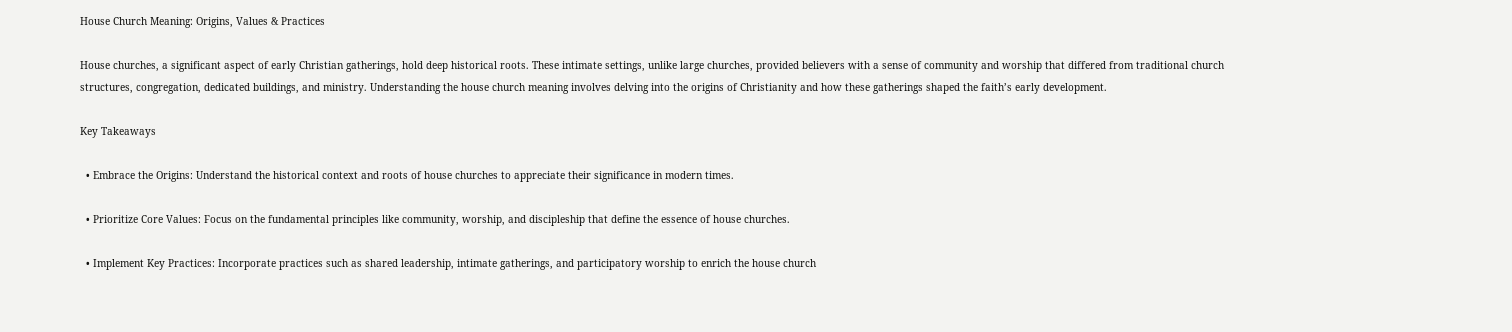House Church Meaning: Origins, Values & Practices

House churches, a significant aspect of early Christian gatherings, hold deep historical roots. These intimate settings, unlike large churches, provided believers with a sense of community and worship that differed from traditional church structures, congregation, dedicated buildings, and ministry. Understanding the house church meaning involves delving into the origins of Christianity and how these gatherings shaped the faith’s early development.

Key Takeaways

  • Embrace the Origins: Understand the historical context and roots of house churches to appreciate their significance in modern times.

  • Prioritize Core Values: Focus on the fundamental principles like community, worship, and discipleship that define the essence of house churches.

  • Implement Key Practices: Incorporate practices such as shared leadership, intimate gatherings, and participatory worship to enrich the house church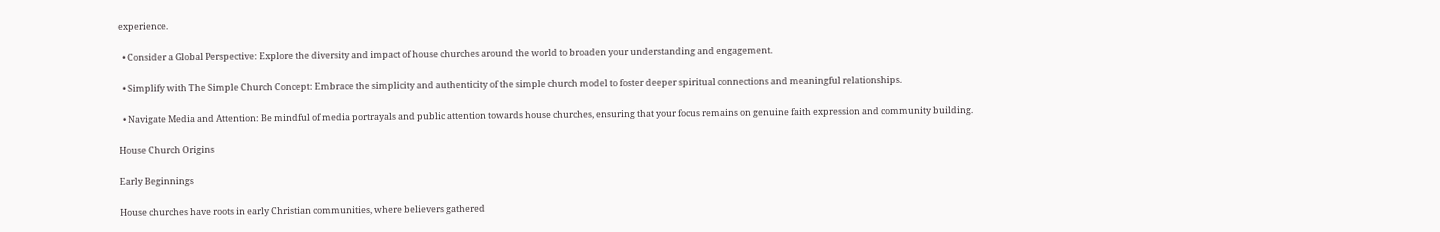experience.

  • Consider a Global Perspective: Explore the diversity and impact of house churches around the world to broaden your understanding and engagement.

  • Simplify with The Simple Church Concept: Embrace the simplicity and authenticity of the simple church model to foster deeper spiritual connections and meaningful relationships.

  • Navigate Media and Attention: Be mindful of media portrayals and public attention towards house churches, ensuring that your focus remains on genuine faith expression and community building.

House Church Origins

Early Beginnings

House churches have roots in early Christian communities, where believers gathered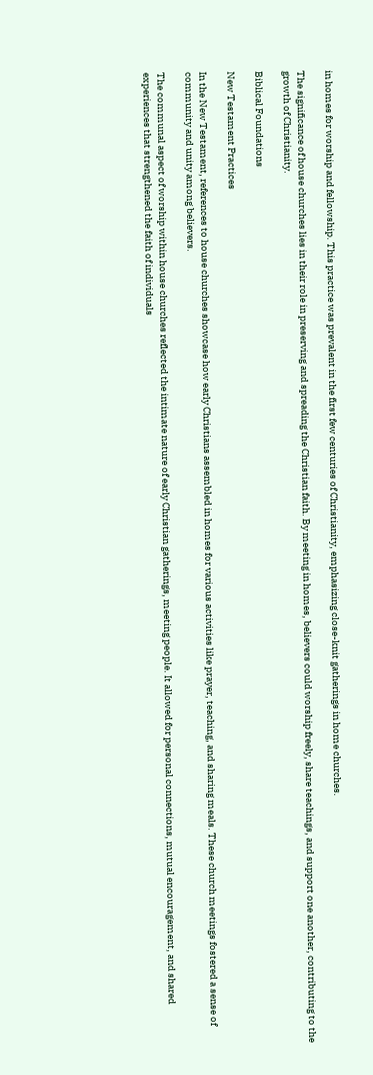in homes for worship and fellowship. This practice was prevalent in the first few centuries of Christianity, emphasizing close-knit gatherings in home churches.

The significance of house churches lies in their role in preserving and spreading the Christian faith. By meeting in homes, believers could worship freely, share teachings, and support one another, contributing to the growth of Christianity.

Biblical Foundations

New Testament Practices

In the New Testament, references to house churches showcase how early Christians assembled in homes for various activities like prayer, teaching, and sharing meals. These church meetings fostered a sense of community and unity among believers.

The communal aspect of worship within house churches reflected the intimate nature of early Christian gatherings, meeting people. It allowed for personal connections, mutual encouragement, and shared experiences that strengthened the faith of individuals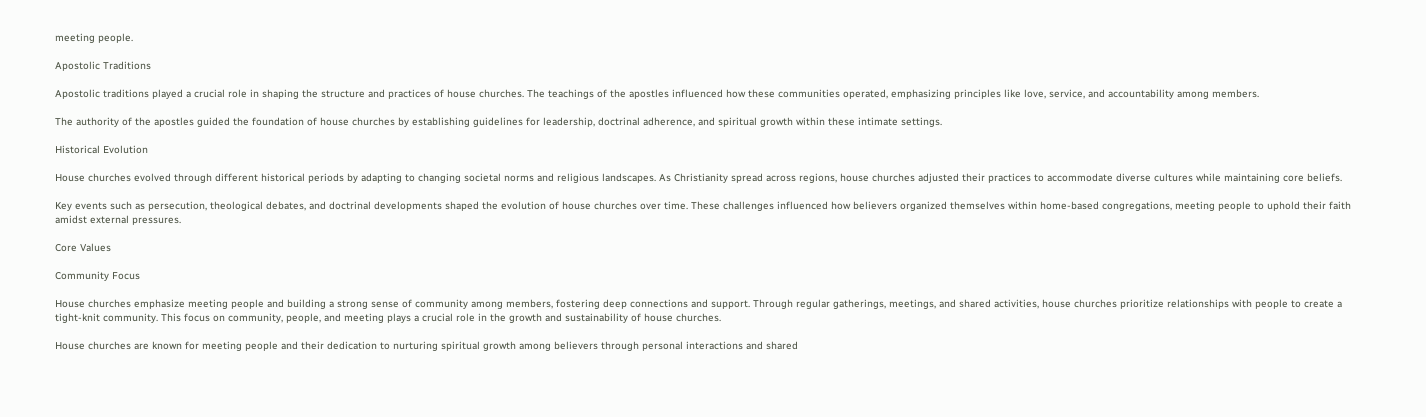meeting people.

Apostolic Traditions

Apostolic traditions played a crucial role in shaping the structure and practices of house churches. The teachings of the apostles influenced how these communities operated, emphasizing principles like love, service, and accountability among members.

The authority of the apostles guided the foundation of house churches by establishing guidelines for leadership, doctrinal adherence, and spiritual growth within these intimate settings.

Historical Evolution

House churches evolved through different historical periods by adapting to changing societal norms and religious landscapes. As Christianity spread across regions, house churches adjusted their practices to accommodate diverse cultures while maintaining core beliefs.

Key events such as persecution, theological debates, and doctrinal developments shaped the evolution of house churches over time. These challenges influenced how believers organized themselves within home-based congregations, meeting people to uphold their faith amidst external pressures.

Core Values

Community Focus

House churches emphasize meeting people and building a strong sense of community among members, fostering deep connections and support. Through regular gatherings, meetings, and shared activities, house churches prioritize relationships with people to create a tight-knit community. This focus on community, people, and meeting plays a crucial role in the growth and sustainability of house churches.

House churches are known for meeting people and their dedication to nurturing spiritual growth among believers through personal interactions and shared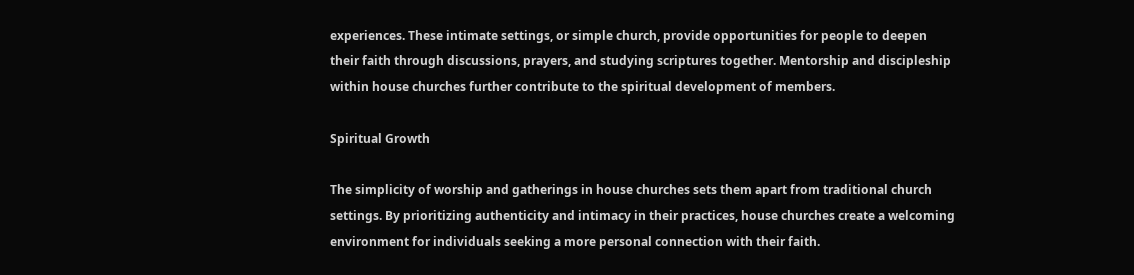experiences. These intimate settings, or simple church, provide opportunities for people to deepen their faith through discussions, prayers, and studying scriptures together. Mentorship and discipleship within house churches further contribute to the spiritual development of members.

Spiritual Growth

The simplicity of worship and gatherings in house churches sets them apart from traditional church settings. By prioritizing authenticity and intimacy in their practices, house churches create a welcoming environment for individuals seeking a more personal connection with their faith.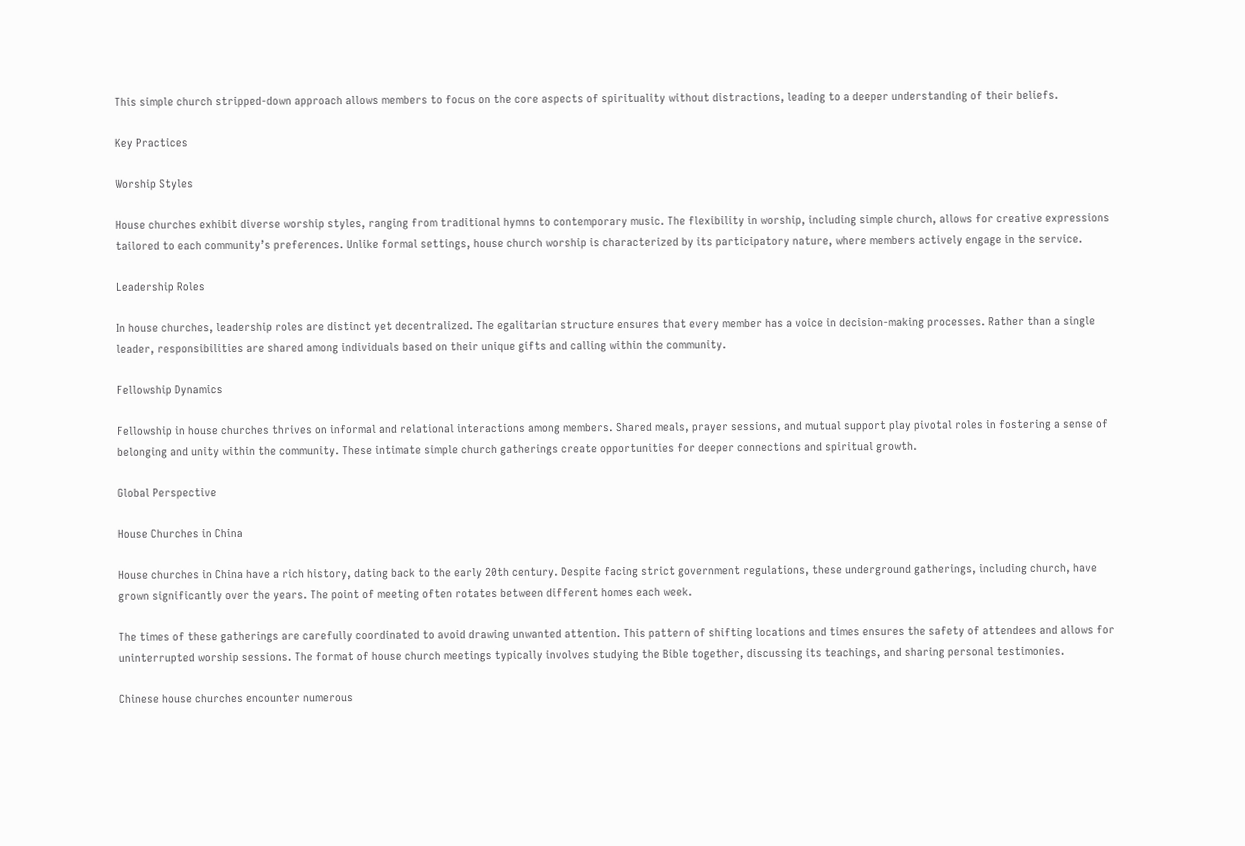This simple church stripped-down approach allows members to focus on the core aspects of spirituality without distractions, leading to a deeper understanding of their beliefs.

Key Practices

Worship Styles

House churches exhibit diverse worship styles, ranging from traditional hymns to contemporary music. The flexibility in worship, including simple church, allows for creative expressions tailored to each community’s preferences. Unlike formal settings, house church worship is characterized by its participatory nature, where members actively engage in the service.

Leadership Roles

In house churches, leadership roles are distinct yet decentralized. The egalitarian structure ensures that every member has a voice in decision-making processes. Rather than a single leader, responsibilities are shared among individuals based on their unique gifts and calling within the community.

Fellowship Dynamics

Fellowship in house churches thrives on informal and relational interactions among members. Shared meals, prayer sessions, and mutual support play pivotal roles in fostering a sense of belonging and unity within the community. These intimate simple church gatherings create opportunities for deeper connections and spiritual growth.

Global Perspective

House Churches in China

House churches in China have a rich history, dating back to the early 20th century. Despite facing strict government regulations, these underground gatherings, including church, have grown significantly over the years. The point of meeting often rotates between different homes each week.

The times of these gatherings are carefully coordinated to avoid drawing unwanted attention. This pattern of shifting locations and times ensures the safety of attendees and allows for uninterrupted worship sessions. The format of house church meetings typically involves studying the Bible together, discussing its teachings, and sharing personal testimonies.

Chinese house churches encounter numerous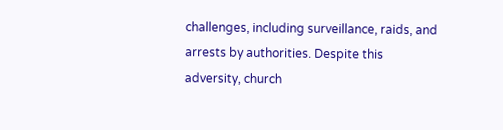challenges, including surveillance, raids, and arrests by authorities. Despite this adversity, church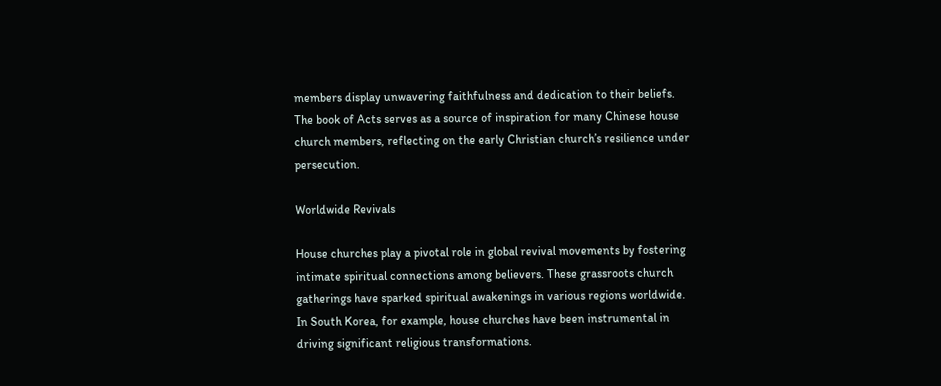members display unwavering faithfulness and dedication to their beliefs. The book of Acts serves as a source of inspiration for many Chinese house church members, reflecting on the early Christian church’s resilience under persecution.

Worldwide Revivals

House churches play a pivotal role in global revival movements by fostering intimate spiritual connections among believers. These grassroots church gatherings have sparked spiritual awakenings in various regions worldwide. In South Korea, for example, house churches have been instrumental in driving significant religious transformations.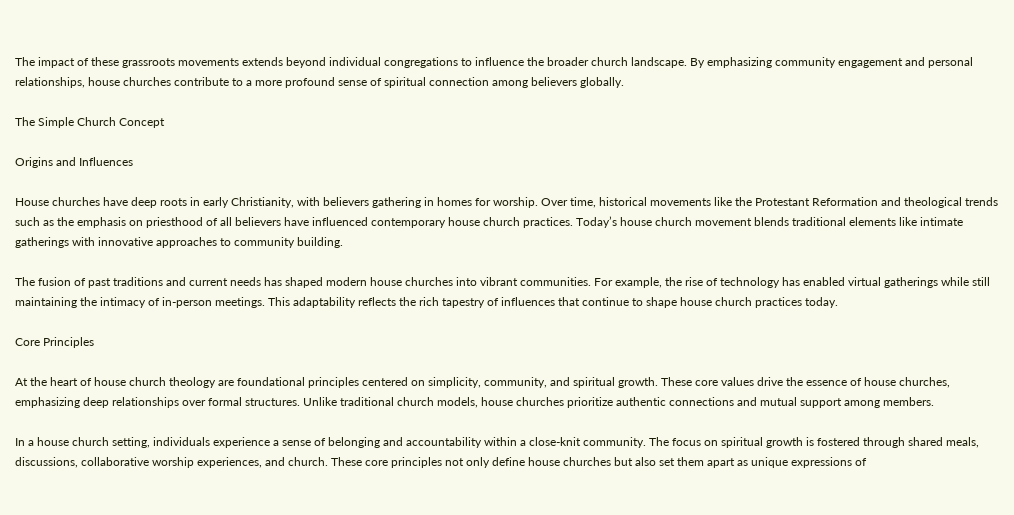The impact of these grassroots movements extends beyond individual congregations to influence the broader church landscape. By emphasizing community engagement and personal relationships, house churches contribute to a more profound sense of spiritual connection among believers globally.

The Simple Church Concept

Origins and Influences

House churches have deep roots in early Christianity, with believers gathering in homes for worship. Over time, historical movements like the Protestant Reformation and theological trends such as the emphasis on priesthood of all believers have influenced contemporary house church practices. Today’s house church movement blends traditional elements like intimate gatherings with innovative approaches to community building.

The fusion of past traditions and current needs has shaped modern house churches into vibrant communities. For example, the rise of technology has enabled virtual gatherings while still maintaining the intimacy of in-person meetings. This adaptability reflects the rich tapestry of influences that continue to shape house church practices today.

Core Principles

At the heart of house church theology are foundational principles centered on simplicity, community, and spiritual growth. These core values drive the essence of house churches, emphasizing deep relationships over formal structures. Unlike traditional church models, house churches prioritize authentic connections and mutual support among members.

In a house church setting, individuals experience a sense of belonging and accountability within a close-knit community. The focus on spiritual growth is fostered through shared meals, discussions, collaborative worship experiences, and church. These core principles not only define house churches but also set them apart as unique expressions of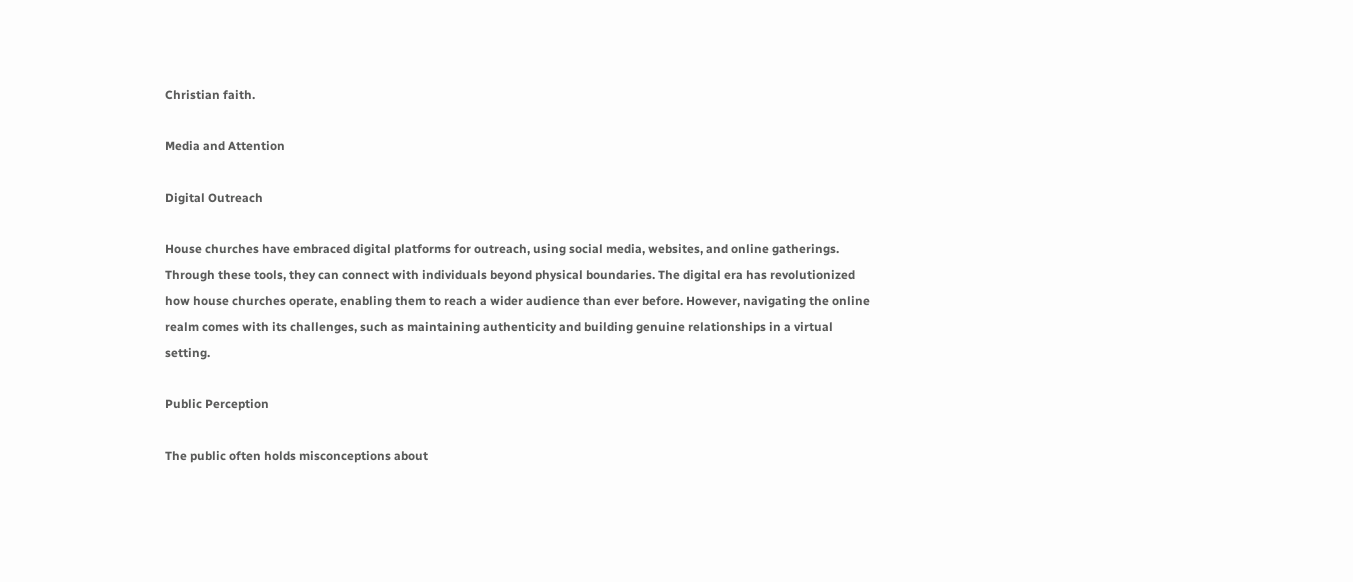Christian faith.

Media and Attention

Digital Outreach

House churches have embraced digital platforms for outreach, using social media, websites, and online gatherings. Through these tools, they can connect with individuals beyond physical boundaries. The digital era has revolutionized how house churches operate, enabling them to reach a wider audience than ever before. However, navigating the online realm comes with its challenges, such as maintaining authenticity and building genuine relationships in a virtual setting.

Public Perception

The public often holds misconceptions about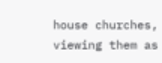house churches, viewing them as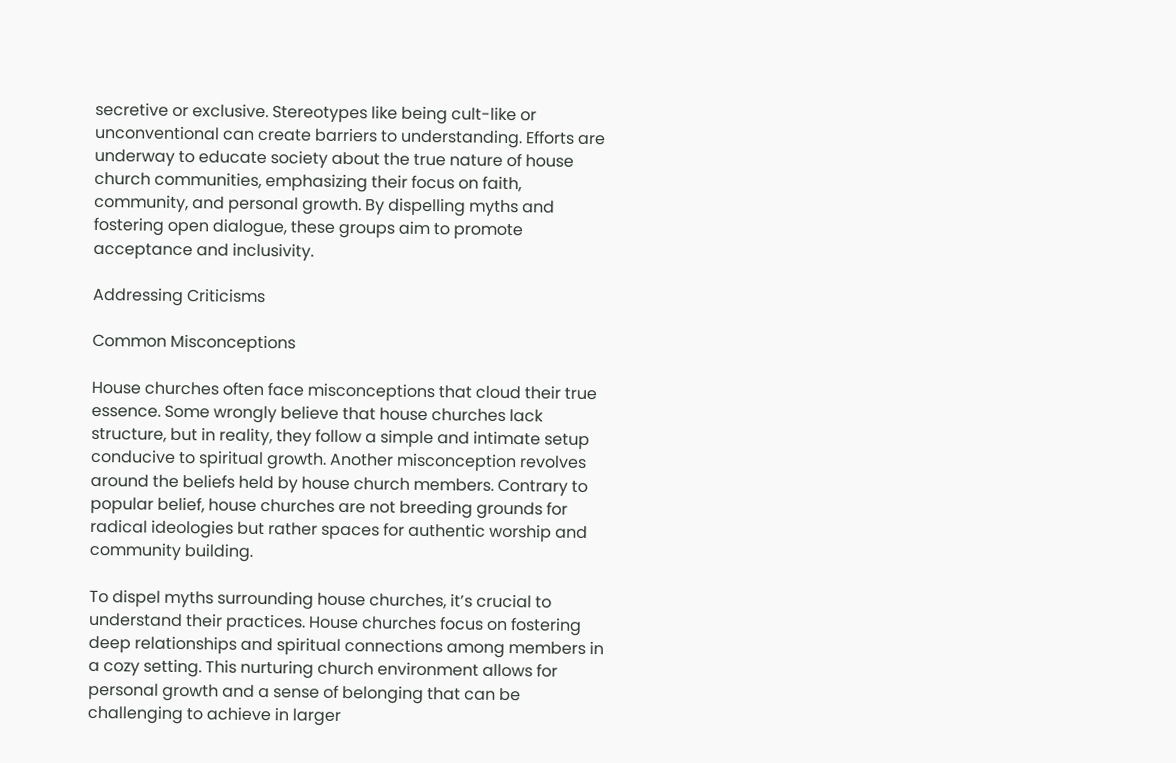secretive or exclusive. Stereotypes like being cult-like or unconventional can create barriers to understanding. Efforts are underway to educate society about the true nature of house church communities, emphasizing their focus on faith, community, and personal growth. By dispelling myths and fostering open dialogue, these groups aim to promote acceptance and inclusivity.

Addressing Criticisms

Common Misconceptions

House churches often face misconceptions that cloud their true essence. Some wrongly believe that house churches lack structure, but in reality, they follow a simple and intimate setup conducive to spiritual growth. Another misconception revolves around the beliefs held by house church members. Contrary to popular belief, house churches are not breeding grounds for radical ideologies but rather spaces for authentic worship and community building.

To dispel myths surrounding house churches, it’s crucial to understand their practices. House churches focus on fostering deep relationships and spiritual connections among members in a cozy setting. This nurturing church environment allows for personal growth and a sense of belonging that can be challenging to achieve in larger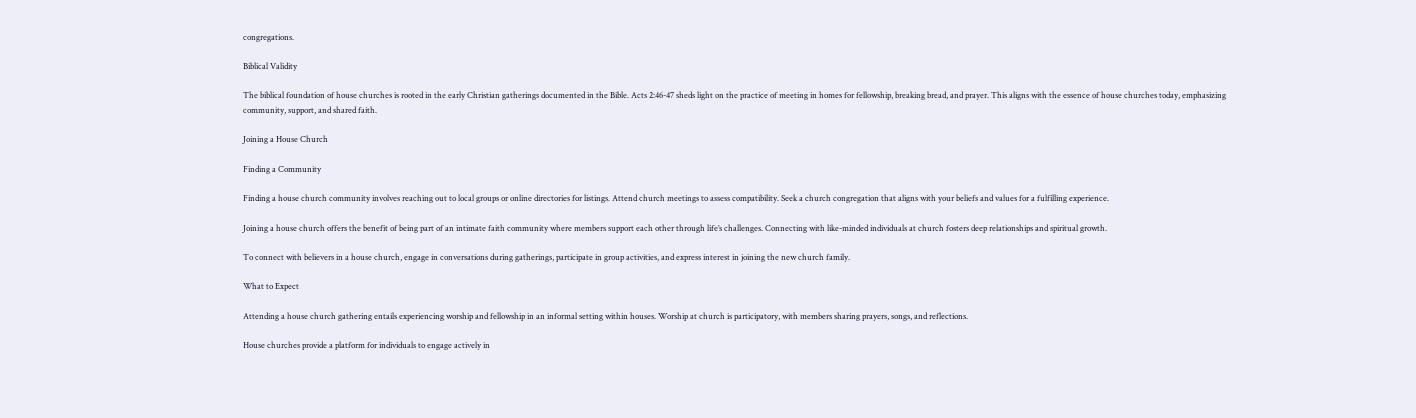congregations.

Biblical Validity

The biblical foundation of house churches is rooted in the early Christian gatherings documented in the Bible. Acts 2:46-47 sheds light on the practice of meeting in homes for fellowship, breaking bread, and prayer. This aligns with the essence of house churches today, emphasizing community, support, and shared faith.

Joining a House Church

Finding a Community

Finding a house church community involves reaching out to local groups or online directories for listings. Attend church meetings to assess compatibility. Seek a church congregation that aligns with your beliefs and values for a fulfilling experience.

Joining a house church offers the benefit of being part of an intimate faith community where members support each other through life’s challenges. Connecting with like-minded individuals at church fosters deep relationships and spiritual growth.

To connect with believers in a house church, engage in conversations during gatherings, participate in group activities, and express interest in joining the new church family.

What to Expect

Attending a house church gathering entails experiencing worship and fellowship in an informal setting within houses. Worship at church is participatory, with members sharing prayers, songs, and reflections.

House churches provide a platform for individuals to engage actively in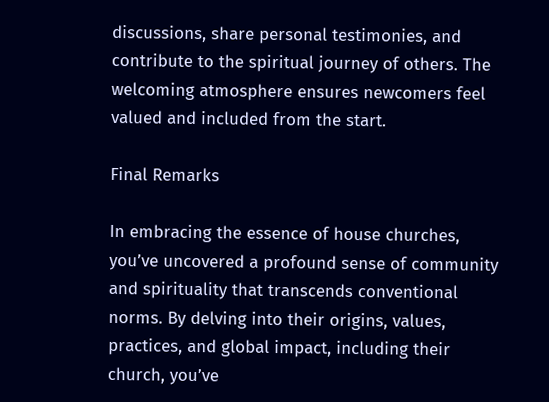discussions, share personal testimonies, and contribute to the spiritual journey of others. The welcoming atmosphere ensures newcomers feel valued and included from the start.

Final Remarks

In embracing the essence of house churches, you’ve uncovered a profound sense of community and spirituality that transcends conventional norms. By delving into their origins, values, practices, and global impact, including their church, you’ve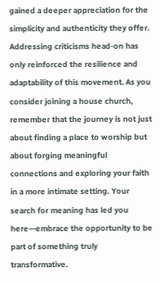gained a deeper appreciation for the simplicity and authenticity they offer. Addressing criticisms head-on has only reinforced the resilience and adaptability of this movement. As you consider joining a house church, remember that the journey is not just about finding a place to worship but about forging meaningful connections and exploring your faith in a more intimate setting. Your search for meaning has led you here—embrace the opportunity to be part of something truly transformative.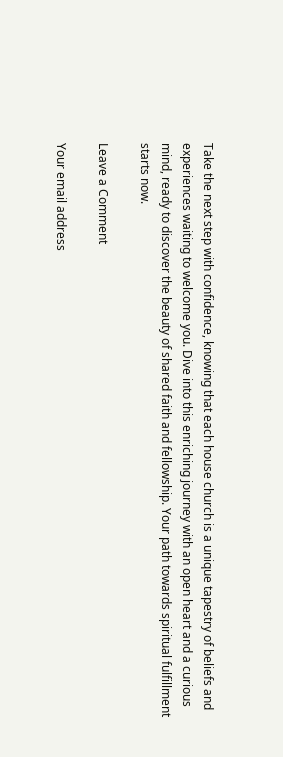Take the next step with confidence, knowing that each house church is a unique tapestry of beliefs and experiences waiting to welcome you. Dive into this enriching journey with an open heart and a curious mind, ready to discover the beauty of shared faith and fellowship. Your path towards spiritual fulfillment starts now.

Leave a Comment

Your email address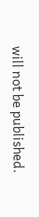will not be published.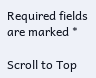Required fields are marked *

Scroll to Top